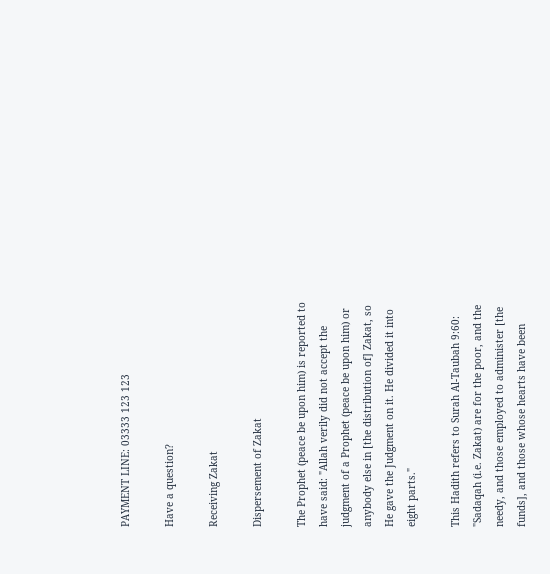PAYMENT LINE: 03333 123 123

Have a question?

Receiving Zakat

Dispersement of Zakat

The Prophet (peace be upon him) is reported to have said: "Allah verily did not accept the judgment of a Prophet (peace be upon him) or anybody else in [the distribution of] Zakat, so He gave the Judgment on it. He divided it into eight parts."

This Hadith refers to Surah Al-Taubah 9:60: "Sadaqah (i.e. Zakat) are for the poor, and the needy, and those employed to administer [the funds], and those whose hearts have been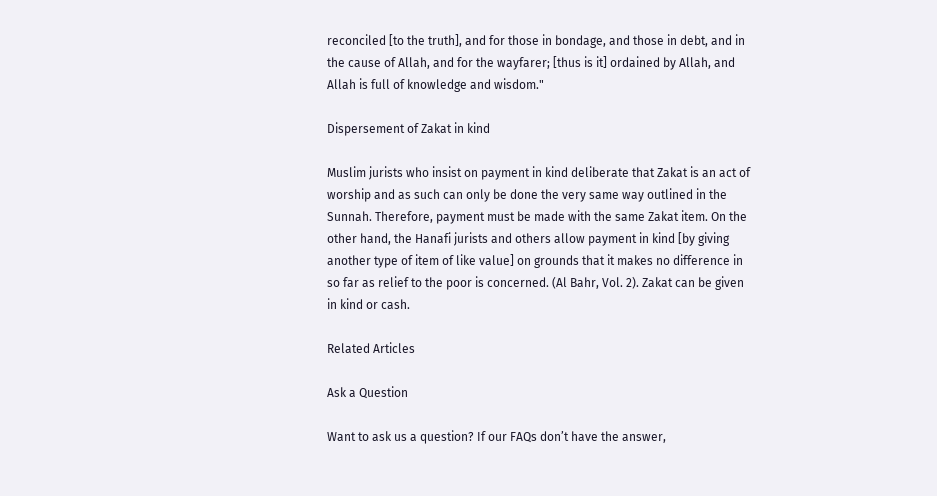reconciled [to the truth], and for those in bondage, and those in debt, and in the cause of Allah, and for the wayfarer; [thus is it] ordained by Allah, and Allah is full of knowledge and wisdom."

Dispersement of Zakat in kind

Muslim jurists who insist on payment in kind deliberate that Zakat is an act of worship and as such can only be done the very same way outlined in the Sunnah. Therefore, payment must be made with the same Zakat item. On the other hand, the Hanafi jurists and others allow payment in kind [by giving another type of item of like value] on grounds that it makes no difference in so far as relief to the poor is concerned. (Al Bahr, Vol. 2). Zakat can be given in kind or cash.

Related Articles

Ask a Question

Want to ask us a question? If our FAQs don’t have the answer,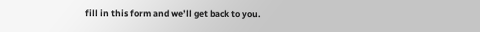fill in this form and we’ll get back to you.